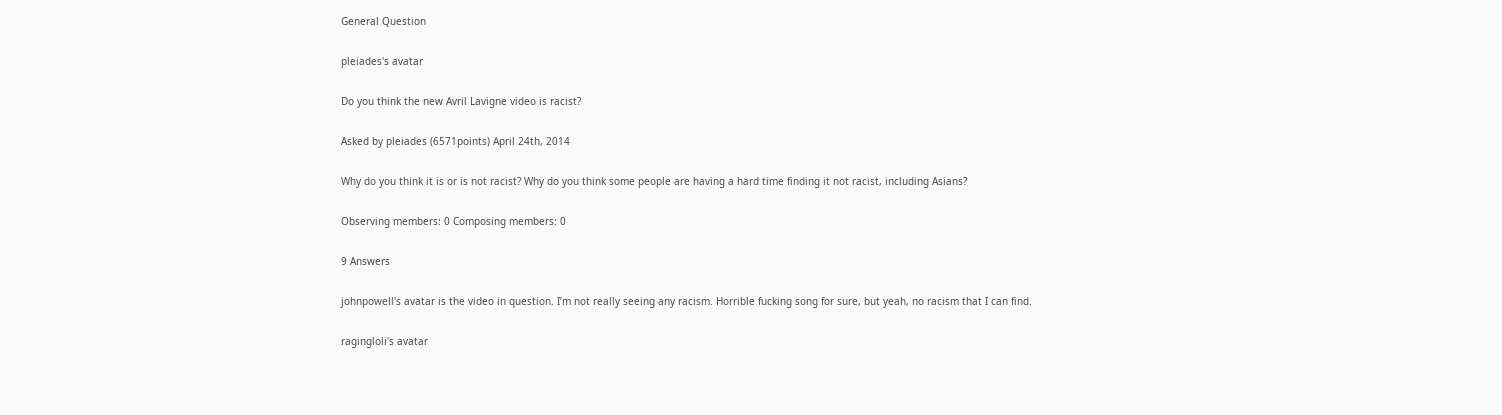General Question

pleiades's avatar

Do you think the new Avril Lavigne video is racist?

Asked by pleiades (6571points) April 24th, 2014

Why do you think it is or is not racist? Why do you think some people are having a hard time finding it not racist, including Asians?

Observing members: 0 Composing members: 0

9 Answers

johnpowell's avatar is the video in question. I’m not really seeing any racism. Horrible fucking song for sure, but yeah, no racism that I can find.

ragingloli's avatar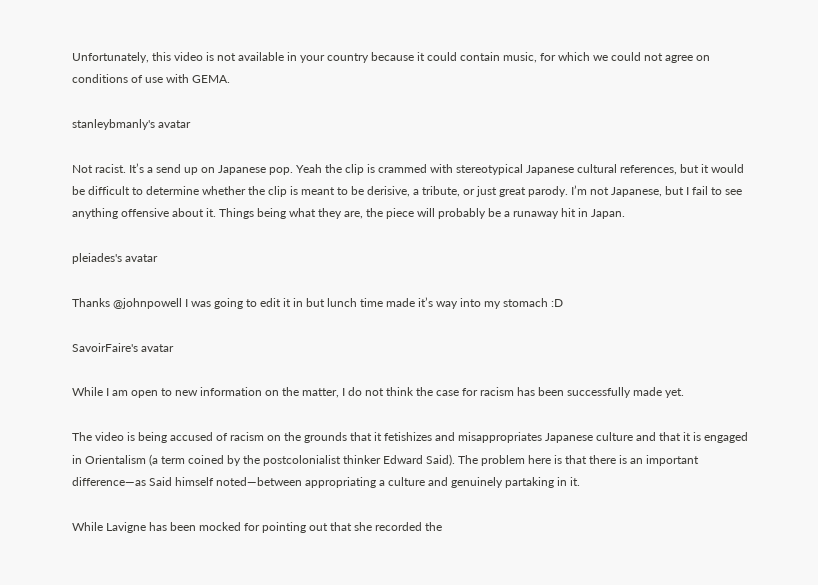Unfortunately, this video is not available in your country because it could contain music, for which we could not agree on conditions of use with GEMA.

stanleybmanly's avatar

Not racist. It’s a send up on Japanese pop. Yeah the clip is crammed with stereotypical Japanese cultural references, but it would be difficult to determine whether the clip is meant to be derisive, a tribute, or just great parody. I’m not Japanese, but I fail to see anything offensive about it. Things being what they are, the piece will probably be a runaway hit in Japan.

pleiades's avatar

Thanks @johnpowell I was going to edit it in but lunch time made it’s way into my stomach :D

SavoirFaire's avatar

While I am open to new information on the matter, I do not think the case for racism has been successfully made yet.

The video is being accused of racism on the grounds that it fetishizes and misappropriates Japanese culture and that it is engaged in Orientalism (a term coined by the postcolonialist thinker Edward Said). The problem here is that there is an important difference—as Said himself noted—between appropriating a culture and genuinely partaking in it.

While Lavigne has been mocked for pointing out that she recorded the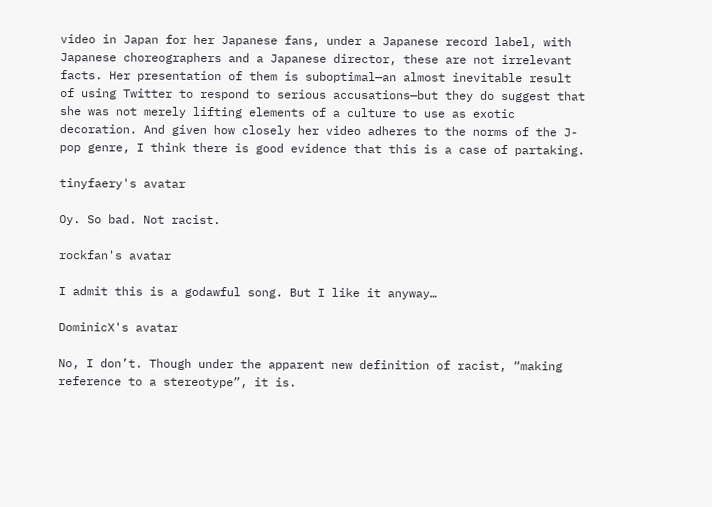video in Japan for her Japanese fans, under a Japanese record label, with Japanese choreographers and a Japanese director, these are not irrelevant facts. Her presentation of them is suboptimal—an almost inevitable result of using Twitter to respond to serious accusations—but they do suggest that she was not merely lifting elements of a culture to use as exotic decoration. And given how closely her video adheres to the norms of the J-pop genre, I think there is good evidence that this is a case of partaking.

tinyfaery's avatar

Oy. So bad. Not racist.

rockfan's avatar

I admit this is a godawful song. But I like it anyway…

DominicX's avatar

No, I don’t. Though under the apparent new definition of racist, “making reference to a stereotype”, it is.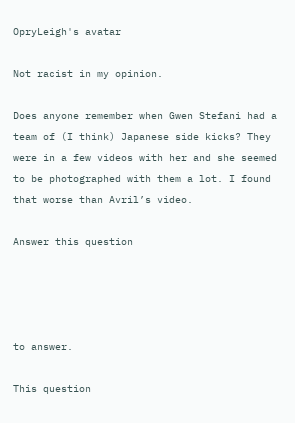OpryLeigh's avatar

Not racist in my opinion.

Does anyone remember when Gwen Stefani had a team of (I think) Japanese side kicks? They were in a few videos with her and she seemed to be photographed with them a lot. I found that worse than Avril’s video.

Answer this question




to answer.

This question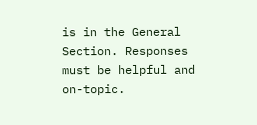is in the General Section. Responses must be helpful and on-topic.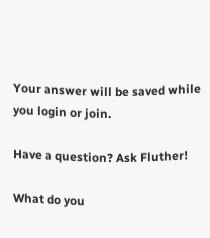Your answer will be saved while you login or join.

Have a question? Ask Fluther!

What do you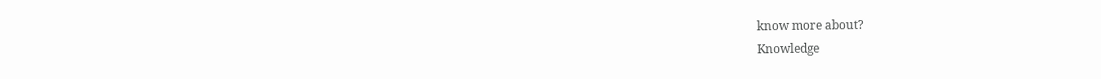know more about?
Knowledge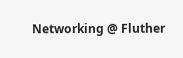Networking @ Fluther